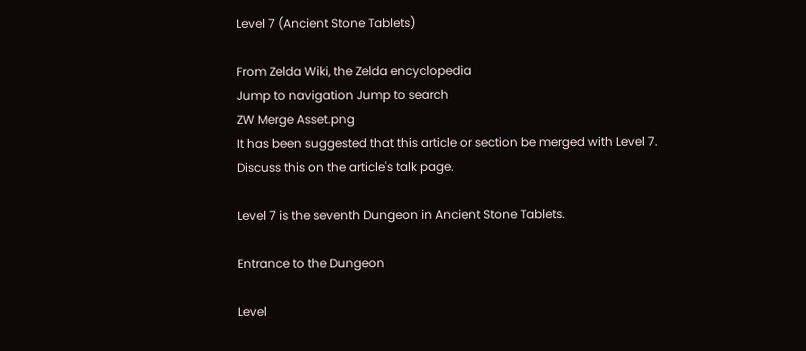Level 7 (Ancient Stone Tablets)

From Zelda Wiki, the Zelda encyclopedia
Jump to navigation Jump to search
ZW Merge Asset.png
It has been suggested that this article or section be merged with Level 7.
Discuss this on the article's talk page.

Level 7 is the seventh Dungeon in Ancient Stone Tablets.

Entrance to the Dungeon

Level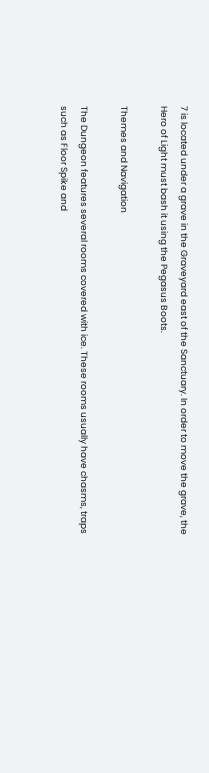7 is located under a grave in the Graveyard east of the Sanctuary. In order to move the grave, the Hero of Light must bash it using the Pegasus Boots.

Themes and Navigation

The Dungeon features several rooms covered with ice. These rooms usually have chasms, traps such as Floor Spike and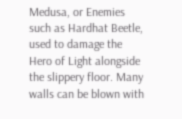Medusa, or Enemies such as Hardhat Beetle, used to damage the Hero of Light alongside the slippery floor. Many walls can be blown with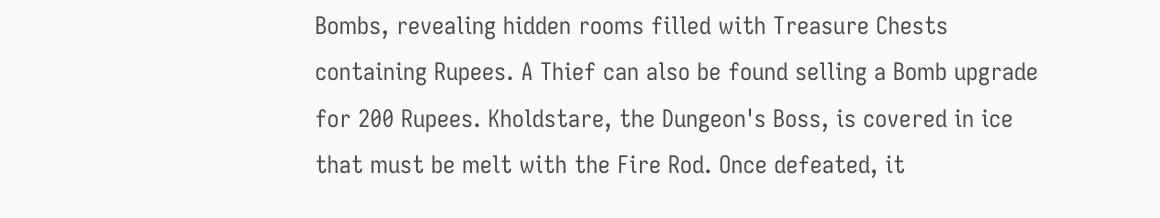Bombs, revealing hidden rooms filled with Treasure Chests containing Rupees. A Thief can also be found selling a Bomb upgrade for 200 Rupees. Kholdstare, the Dungeon's Boss, is covered in ice that must be melt with the Fire Rod. Once defeated, it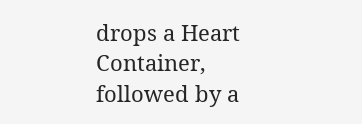drops a Heart Container, followed by a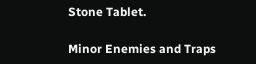Stone Tablet.

Minor Enemies and Traps